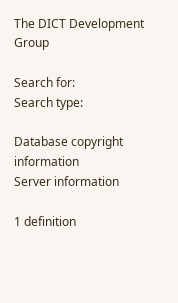The DICT Development Group

Search for:
Search type:

Database copyright information
Server information

1 definition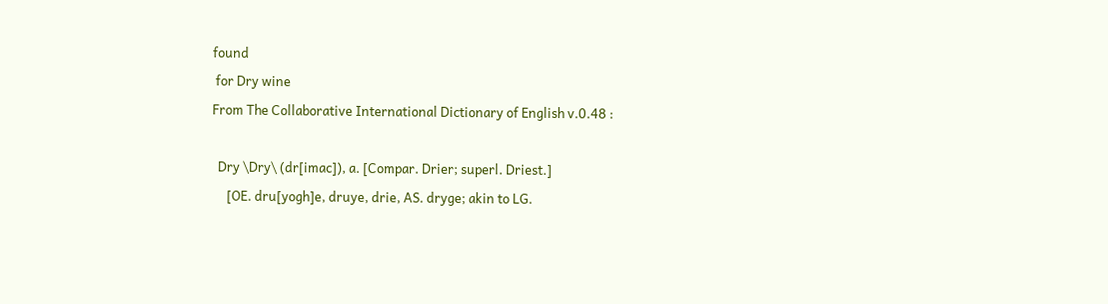found
 for Dry wine
From The Collaborative International Dictionary of English v.0.48 :

  Dry \Dry\ (dr[imac]), a. [Compar. Drier; superl. Driest.]
     [OE. dru[yogh]e, druye, drie, AS. dryge; akin to LG.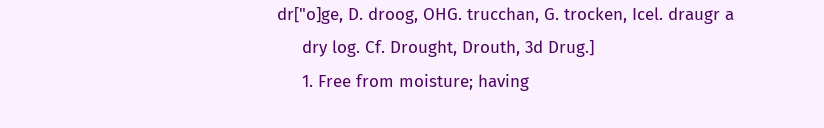dr["o]ge, D. droog, OHG. trucchan, G. trocken, Icel. draugr a
     dry log. Cf. Drought, Drouth, 3d Drug.]
     1. Free from moisture; having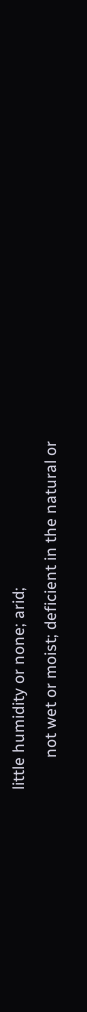little humidity or none; arid;
        not wet or moist; deficient in the natural or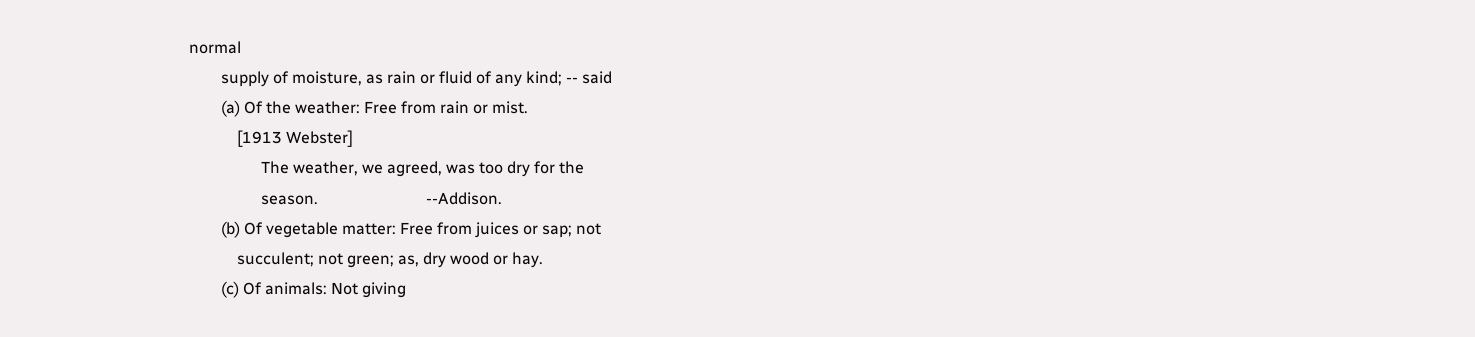normal
        supply of moisture, as rain or fluid of any kind; -- said
        (a) Of the weather: Free from rain or mist.
            [1913 Webster]
                  The weather, we agreed, was too dry for the
                  season.                           --Addison.
        (b) Of vegetable matter: Free from juices or sap; not
            succulent; not green; as, dry wood or hay.
        (c) Of animals: Not giving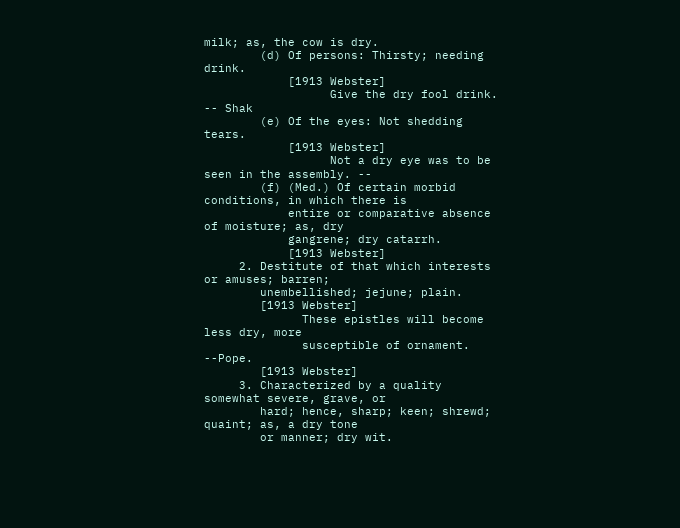milk; as, the cow is dry.
        (d) Of persons: Thirsty; needing drink.
            [1913 Webster]
                  Give the dry fool drink.          -- Shak
        (e) Of the eyes: Not shedding tears.
            [1913 Webster]
                  Not a dry eye was to be seen in the assembly. --
        (f) (Med.) Of certain morbid conditions, in which there is
            entire or comparative absence of moisture; as, dry
            gangrene; dry catarrh.
            [1913 Webster]
     2. Destitute of that which interests or amuses; barren;
        unembellished; jejune; plain.
        [1913 Webster]
              These epistles will become less dry, more
              susceptible of ornament.              --Pope.
        [1913 Webster]
     3. Characterized by a quality somewhat severe, grave, or
        hard; hence, sharp; keen; shrewd; quaint; as, a dry tone
        or manner; dry wit.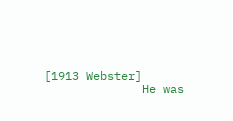[1913 Webster]
              He was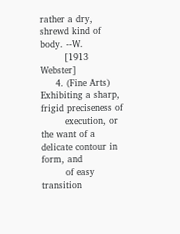rather a dry, shrewd kind of body. --W.
        [1913 Webster]
     4. (Fine Arts) Exhibiting a sharp, frigid preciseness of
        execution, or the want of a delicate contour in form, and
        of easy transition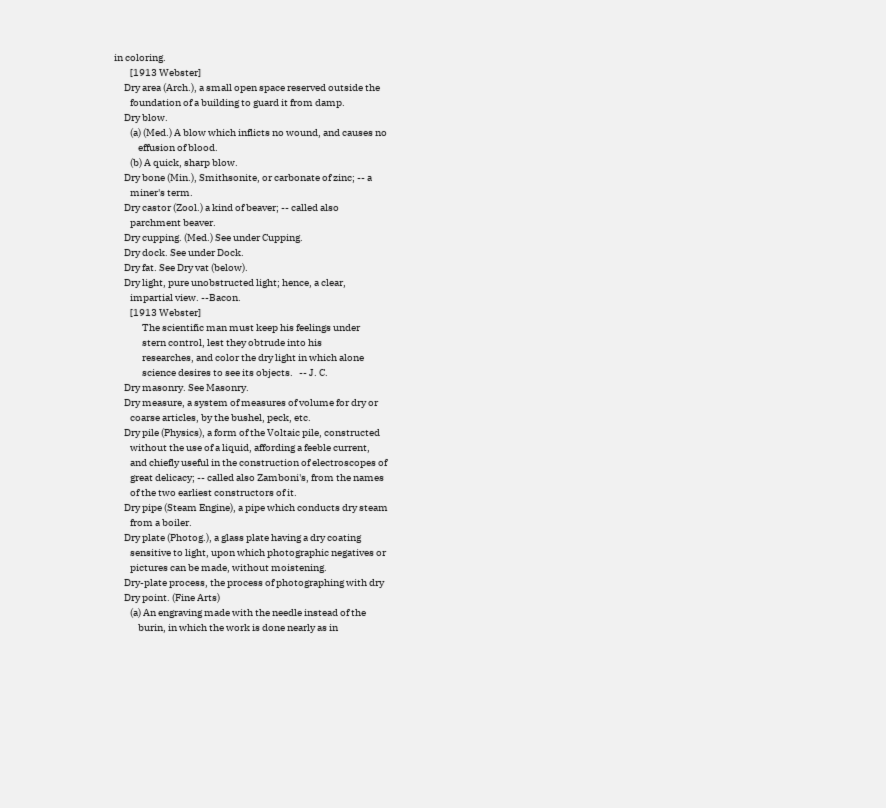in coloring.
        [1913 Webster]
     Dry area (Arch.), a small open space reserved outside the
        foundation of a building to guard it from damp.
     Dry blow.
        (a) (Med.) A blow which inflicts no wound, and causes no
            effusion of blood.
        (b) A quick, sharp blow.
     Dry bone (Min.), Smithsonite, or carbonate of zinc; -- a
        miner's term.
     Dry castor (Zool.) a kind of beaver; -- called also
        parchment beaver.
     Dry cupping. (Med.) See under Cupping.
     Dry dock. See under Dock.
     Dry fat. See Dry vat (below).
     Dry light, pure unobstructed light; hence, a clear,
        impartial view. --Bacon.
        [1913 Webster]
              The scientific man must keep his feelings under
              stern control, lest they obtrude into his
              researches, and color the dry light in which alone
              science desires to see its objects.   -- J. C.
     Dry masonry. See Masonry.
     Dry measure, a system of measures of volume for dry or
        coarse articles, by the bushel, peck, etc.
     Dry pile (Physics), a form of the Voltaic pile, constructed
        without the use of a liquid, affording a feeble current,
        and chiefly useful in the construction of electroscopes of
        great delicacy; -- called also Zamboni's, from the names
        of the two earliest constructors of it.
     Dry pipe (Steam Engine), a pipe which conducts dry steam
        from a boiler.
     Dry plate (Photog.), a glass plate having a dry coating
        sensitive to light, upon which photographic negatives or
        pictures can be made, without moistening.
     Dry-plate process, the process of photographing with dry
     Dry point. (Fine Arts)
        (a) An engraving made with the needle instead of the
            burin, in which the work is done nearly as in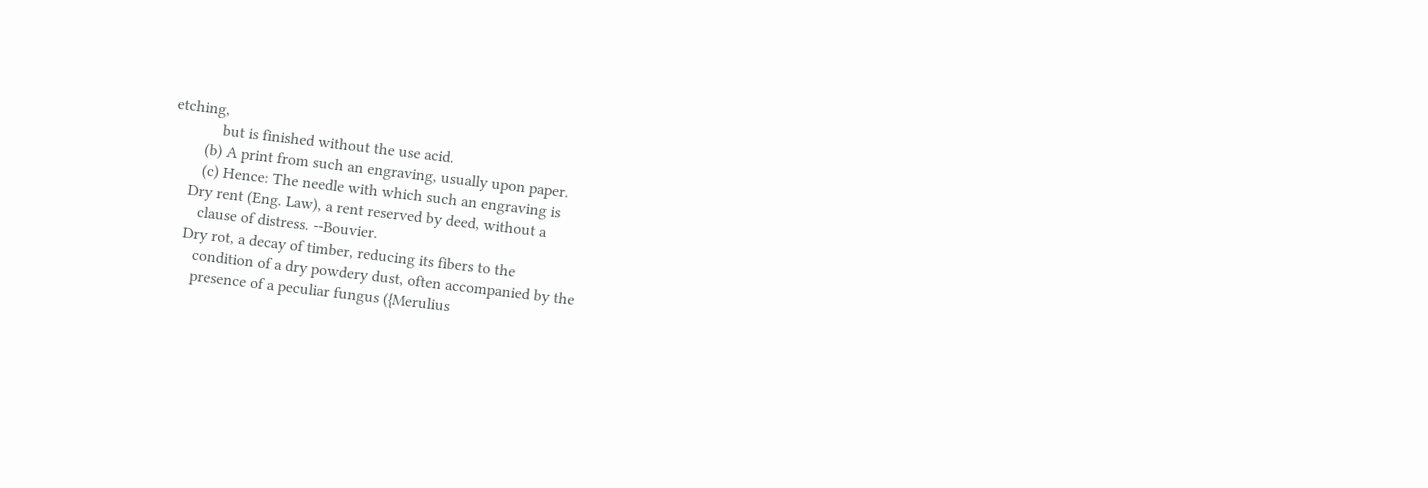etching,
            but is finished without the use acid.
        (b) A print from such an engraving, usually upon paper.
        (c) Hence: The needle with which such an engraving is
     Dry rent (Eng. Law), a rent reserved by deed, without a
        clause of distress. --Bouvier.
     Dry rot, a decay of timber, reducing its fibers to the
        condition of a dry powdery dust, often accompanied by the
        presence of a peculiar fungus ({Merulius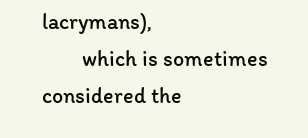lacrymans),
        which is sometimes considered the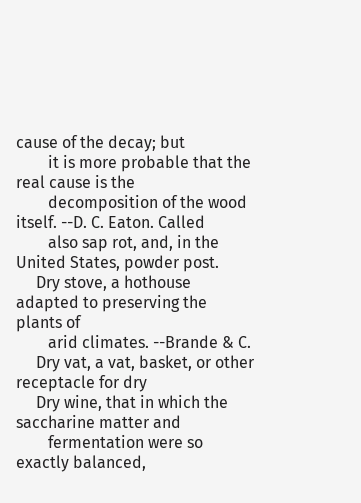cause of the decay; but
        it is more probable that the real cause is the
        decomposition of the wood itself. --D. C. Eaton. Called
        also sap rot, and, in the United States, powder post.
     Dry stove, a hothouse adapted to preserving the plants of
        arid climates. --Brande & C.
     Dry vat, a vat, basket, or other receptacle for dry
     Dry wine, that in which the saccharine matter and
        fermentation were so exactly balanced,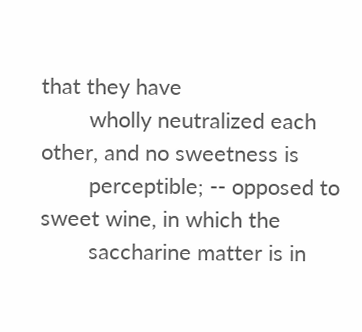that they have
        wholly neutralized each other, and no sweetness is
        perceptible; -- opposed to sweet wine, in which the
        saccharine matter is in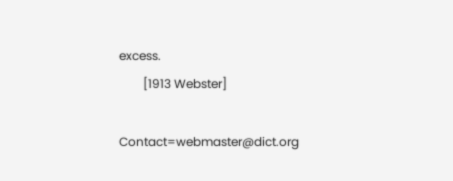excess.
        [1913 Webster]

Contact=webmaster@dict.org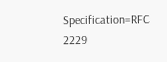Specification=RFC 2229